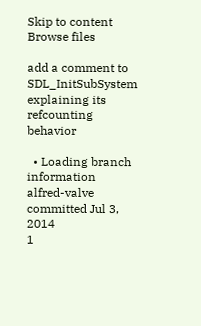Skip to content
Browse files

add a comment to SDL_InitSubSystem explaining its refcounting behavior

  • Loading branch information
alfred-valve committed Jul 3, 2014
1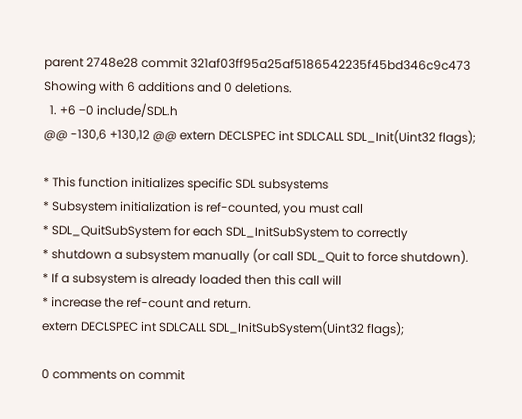parent 2748e28 commit 321af03ff95a25af5186542235f45bd346c9c473
Showing with 6 additions and 0 deletions.
  1. +6 −0 include/SDL.h
@@ -130,6 +130,12 @@ extern DECLSPEC int SDLCALL SDL_Init(Uint32 flags);

* This function initializes specific SDL subsystems
* Subsystem initialization is ref-counted, you must call
* SDL_QuitSubSystem for each SDL_InitSubSystem to correctly
* shutdown a subsystem manually (or call SDL_Quit to force shutdown).
* If a subsystem is already loaded then this call will
* increase the ref-count and return.
extern DECLSPEC int SDLCALL SDL_InitSubSystem(Uint32 flags);

0 comments on commit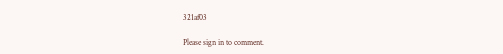321af03

Please sign in to comment.